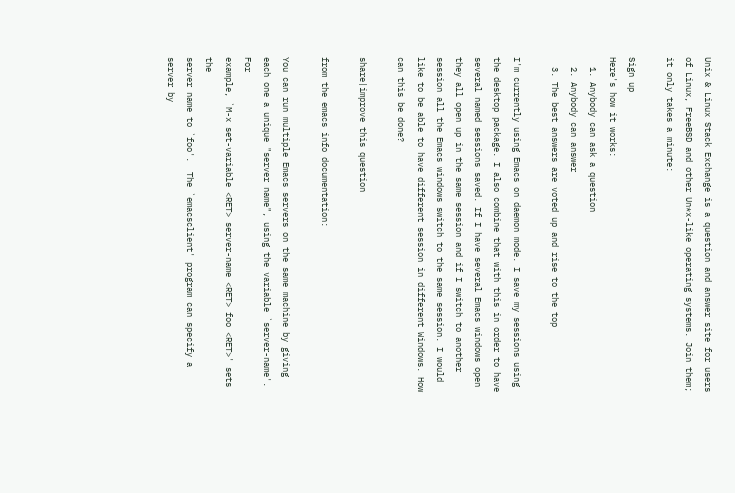Unix & Linux Stack Exchange is a question and answer site for users of Linux, FreeBSD and other Un*x-like operating systems. Join them; it only takes a minute:

Sign up
Here's how it works:
  1. Anybody can ask a question
  2. Anybody can answer
  3. The best answers are voted up and rise to the top

I'm currently using Emacs on daemon mode. I save my sessions using the desktop package. I also combine that with this in order to have several named sessions saved. If I have several Emacs windows open they all open up in the same session and if I switch to another session all the Emacs windows switch to the same session. I would like to be able to have different session in different Windows. How can this be done?

share|improve this question

from the emacs info documentation:

You can run multiple Emacs servers on the same machine by giving
each one a unique "server name", using the variable `server-name'.  For
example, `M-x set-variable <RET> server-name <RET> foo <RET>' sets the
server name to `foo'.  The `emacsclient' program can specify a server by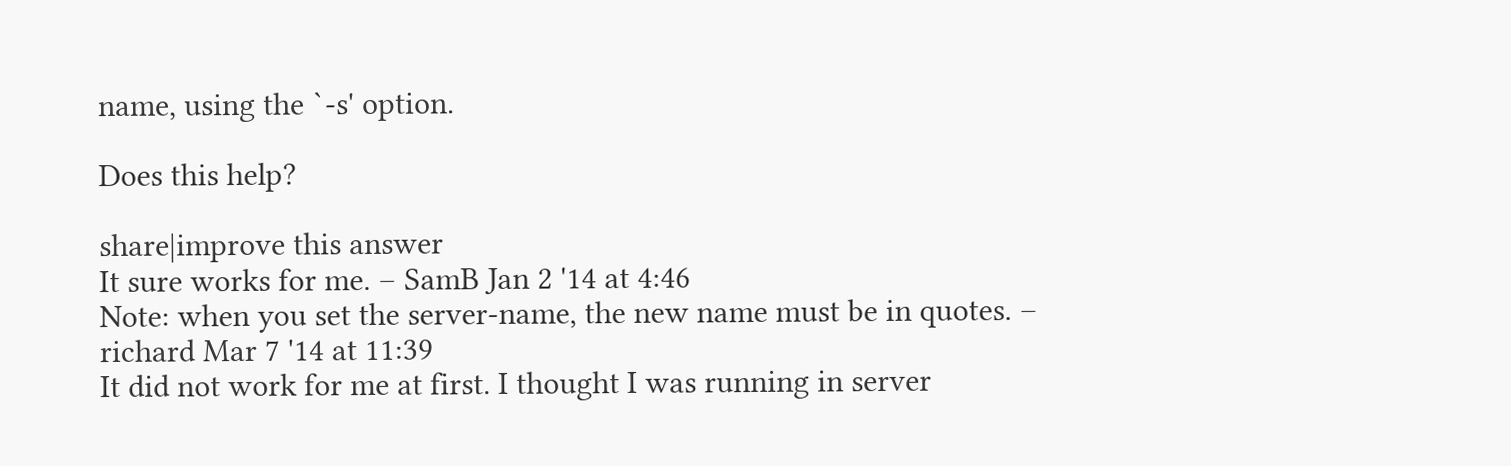name, using the `-s' option.

Does this help?

share|improve this answer
It sure works for me. – SamB Jan 2 '14 at 4:46
Note: when you set the server-name, the new name must be in quotes. – richard Mar 7 '14 at 11:39
It did not work for me at first. I thought I was running in server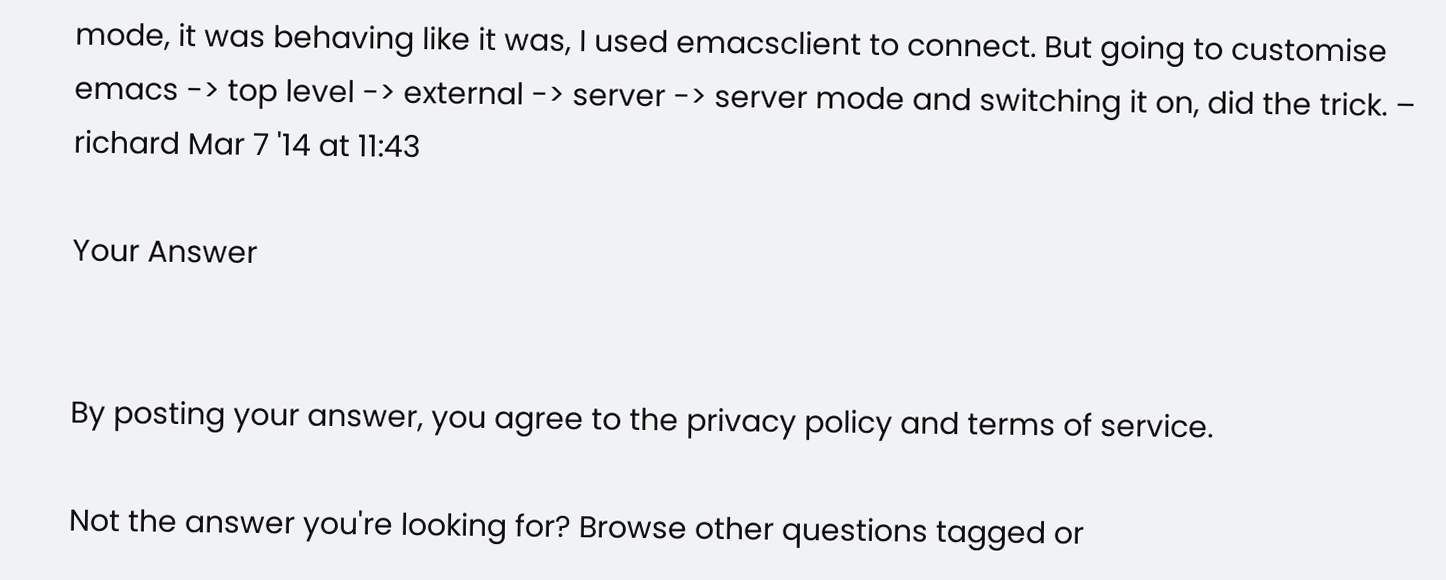mode, it was behaving like it was, I used emacsclient to connect. But going to customise emacs -> top level -> external -> server -> server mode and switching it on, did the trick. – richard Mar 7 '14 at 11:43

Your Answer


By posting your answer, you agree to the privacy policy and terms of service.

Not the answer you're looking for? Browse other questions tagged or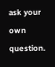ask your own question.